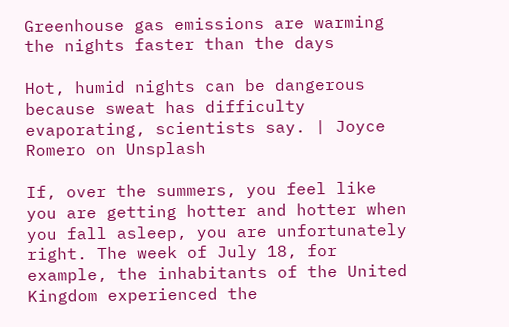Greenhouse gas emissions are warming the nights faster than the days

Hot, humid nights can be dangerous because sweat has difficulty evaporating, scientists say. | Joyce Romero on Unsplash

If, over the summers, you feel like you are getting hotter and hotter when you fall asleep, you are unfortunately right. The week of July 18, for example, the inhabitants of the United Kingdom experienced the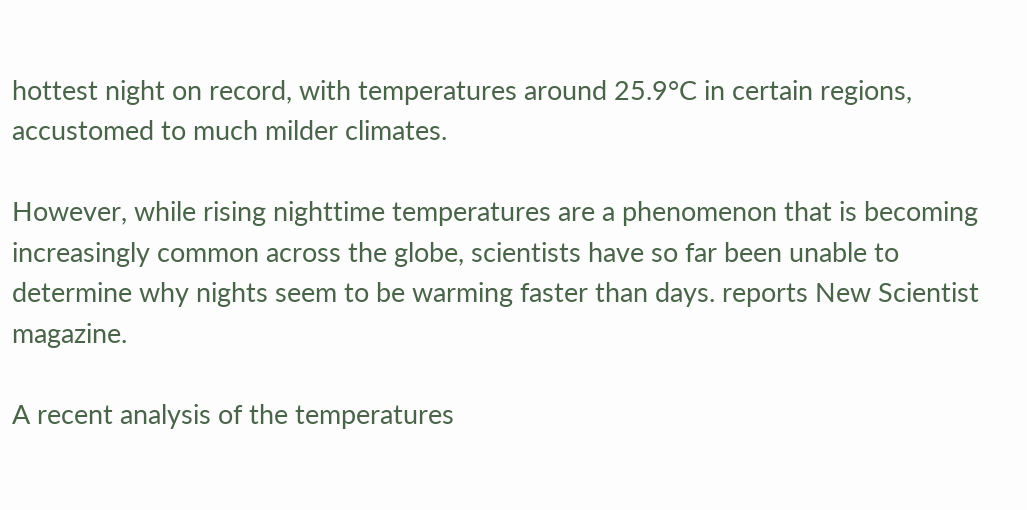hottest night on record, with temperatures around 25.9°C in certain regions, accustomed to much milder climates.

However, while rising nighttime temperatures are a phenomenon that is becoming increasingly common across the globe, scientists have so far been unable to determine why nights seem to be warming faster than days. reports New Scientist magazine.

A recent analysis of the temperatures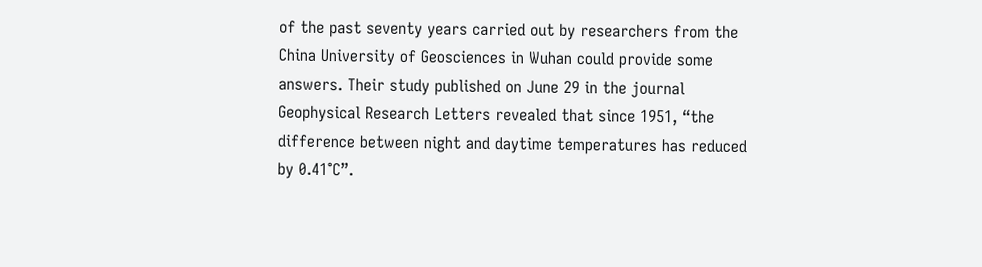of the past seventy years carried out by researchers from the China University of Geosciences in Wuhan could provide some answers. Their study published on June 29 in the journal Geophysical Research Letters revealed that since 1951, “the difference between night and daytime temperatures has reduced by 0.41°C”.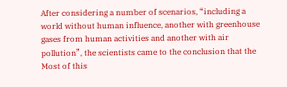After considering a number of scenarios, “including a world without human influence, another with greenhouse gases from human activities and another with air pollution”, the scientists came to the conclusion that the Most of this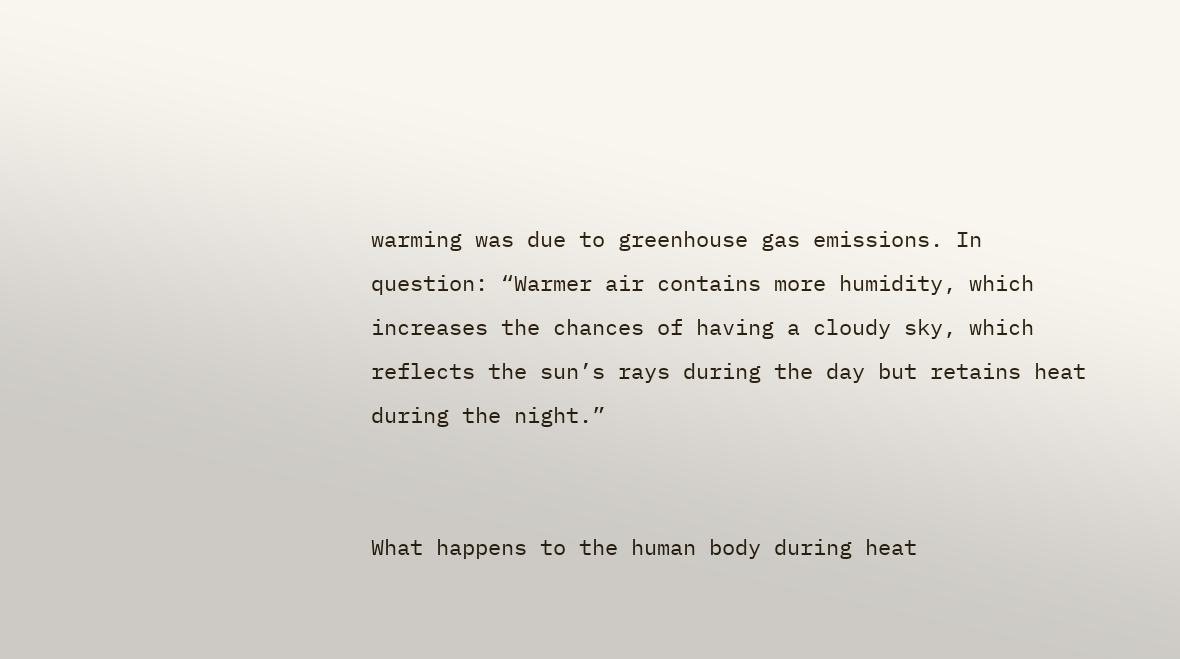warming was due to greenhouse gas emissions. In question: “Warmer air contains more humidity, which increases the chances of having a cloudy sky, which reflects the sun’s rays during the day but retains heat during the night.”


What happens to the human body during heat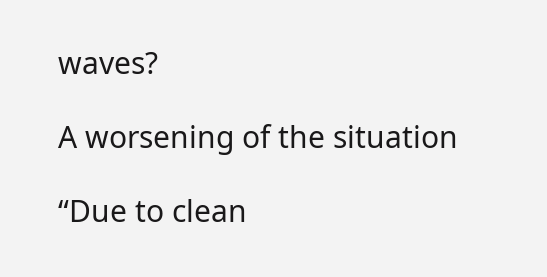waves?

A worsening of the situation

“Due to clean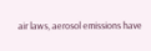air laws, aerosol emissions have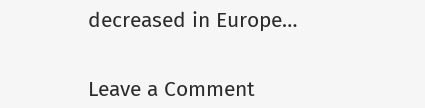decreased in Europe…


Leave a Comment